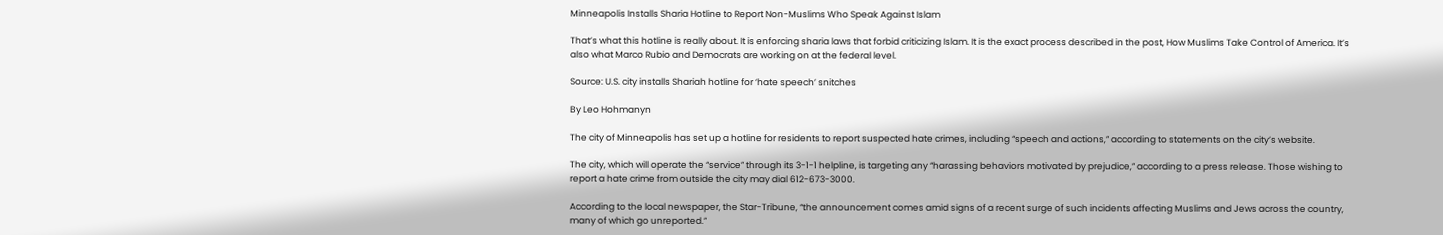Minneapolis Installs Sharia Hotline to Report Non-Muslims Who Speak Against Islam

That’s what this hotline is really about. It is enforcing sharia laws that forbid criticizing Islam. It is the exact process described in the post, How Muslims Take Control of America. It’s also what Marco Rubio and Democrats are working on at the federal level.

Source: U.S. city installs Shariah hotline for ‘hate speech’ snitches

By Leo Hohmanyn

The city of Minneapolis has set up a hotline for residents to report suspected hate crimes, including “speech and actions,” according to statements on the city’s website.

The city, which will operate the “service” through its 3-1-1 helpline, is targeting any “harassing behaviors motivated by prejudice,” according to a press release. Those wishing to report a hate crime from outside the city may dial 612-673-3000.

According to the local newspaper, the Star-Tribune, “the announcement comes amid signs of a recent surge of such incidents affecting Muslims and Jews across the country, many of which go unreported.”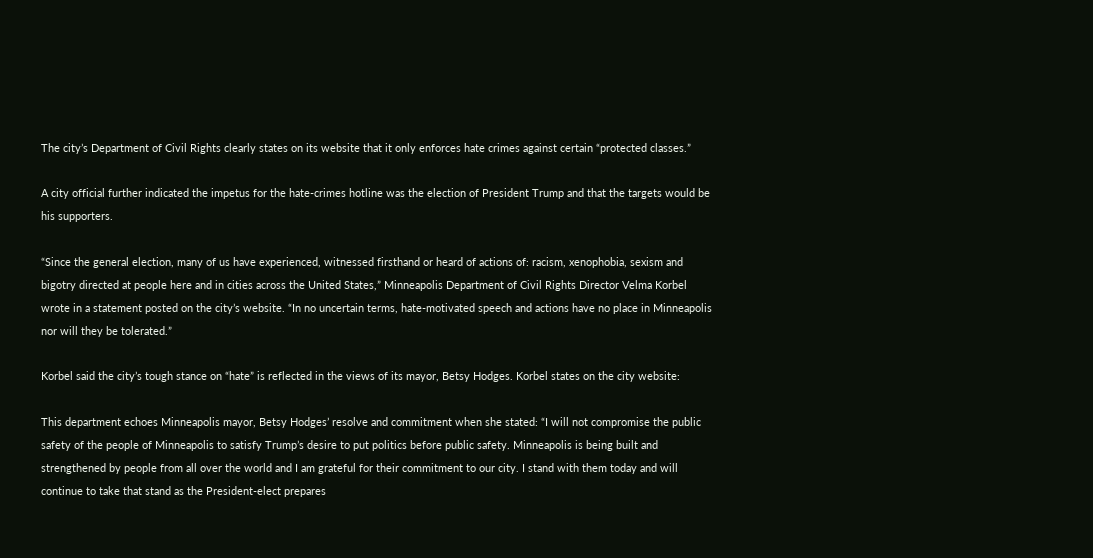The city’s Department of Civil Rights clearly states on its website that it only enforces hate crimes against certain “protected classes.”

A city official further indicated the impetus for the hate-crimes hotline was the election of President Trump and that the targets would be his supporters.

“Since the general election, many of us have experienced, witnessed firsthand or heard of actions of: racism, xenophobia, sexism and bigotry directed at people here and in cities across the United States,” Minneapolis Department of Civil Rights Director Velma Korbel wrote in a statement posted on the city’s website. “In no uncertain terms, hate-motivated speech and actions have no place in Minneapolis nor will they be tolerated.”

Korbel said the city’s tough stance on “hate” is reflected in the views of its mayor, Betsy Hodges. Korbel states on the city website:

This department echoes Minneapolis mayor, Betsy Hodges’ resolve and commitment when she stated: “I will not compromise the public safety of the people of Minneapolis to satisfy Trump’s desire to put politics before public safety. Minneapolis is being built and strengthened by people from all over the world and I am grateful for their commitment to our city. I stand with them today and will continue to take that stand as the President-elect prepares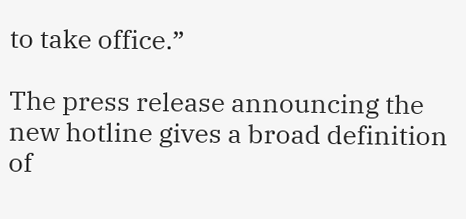to take office.”

The press release announcing the new hotline gives a broad definition of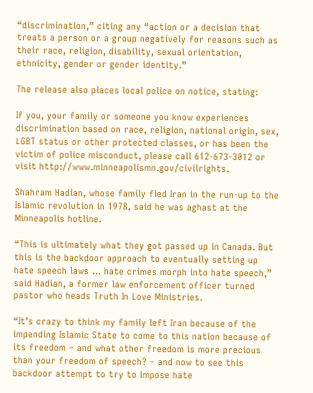“discrimination,” citing any “action or a decision that treats a person or a group negatively for reasons such as their race, religion, disability, sexual orientation, ethnicity, gender or gender identity.”

The release also places local police on notice, stating:

If you, your family or someone you know experiences discrimination based on race, religion, national origin, sex, LGBT status or other protected classes, or has been the victim of police misconduct, please call 612-673-3012 or visit http://www.minneapolismn.gov/civilrights.

Shahram Hadian, whose family fled Iran in the run-up to the Islamic revolution in 1978, said he was aghast at the Minneapolis hotline.

“This is ultimately what they got passed up in Canada. But this is the backdoor approach to eventually setting up hate speech laws … hate crimes morph into hate speech,” said Hadian, a former law enforcement officer turned pastor who heads Truth In Love Ministries.

“It’s crazy to think my family left Iran because of the impending Islamic State to come to this nation because of its freedom – and what other freedom is more precious than your freedom of speech? – and now to see this backdoor attempt to try to impose hate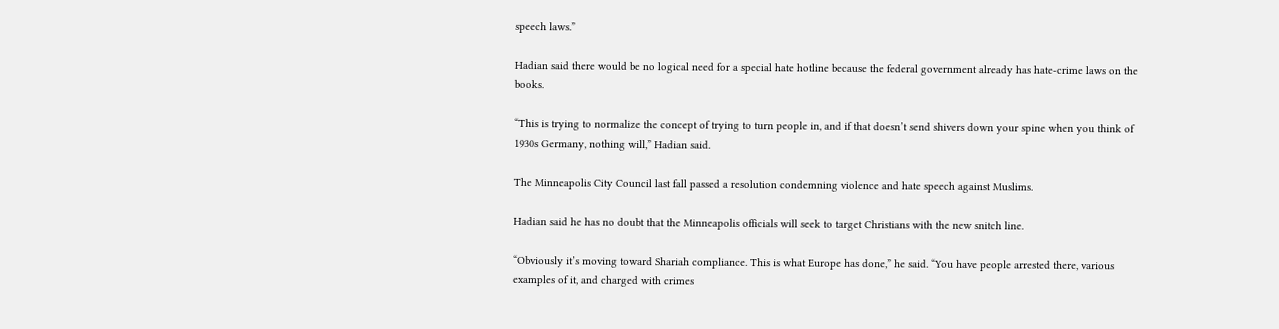speech laws.”

Hadian said there would be no logical need for a special hate hotline because the federal government already has hate-crime laws on the books.

“This is trying to normalize the concept of trying to turn people in, and if that doesn’t send shivers down your spine when you think of 1930s Germany, nothing will,” Hadian said.

The Minneapolis City Council last fall passed a resolution condemning violence and hate speech against Muslims.

Hadian said he has no doubt that the Minneapolis officials will seek to target Christians with the new snitch line.

“Obviously it’s moving toward Shariah compliance. This is what Europe has done,” he said. “You have people arrested there, various examples of it, and charged with crimes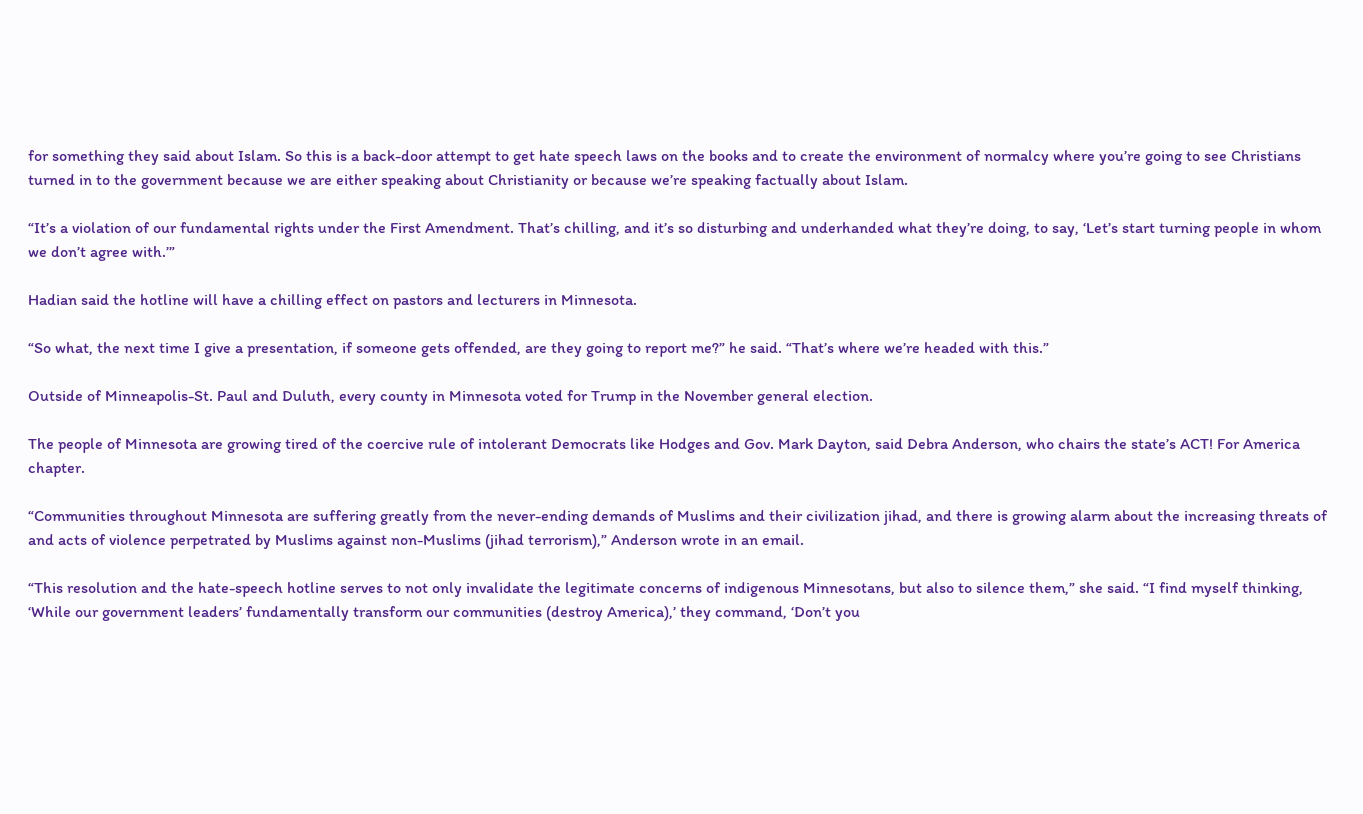for something they said about Islam. So this is a back-door attempt to get hate speech laws on the books and to create the environment of normalcy where you’re going to see Christians turned in to the government because we are either speaking about Christianity or because we’re speaking factually about Islam.

“It’s a violation of our fundamental rights under the First Amendment. That’s chilling, and it’s so disturbing and underhanded what they’re doing, to say, ‘Let’s start turning people in whom we don’t agree with.’”

Hadian said the hotline will have a chilling effect on pastors and lecturers in Minnesota.

“So what, the next time I give a presentation, if someone gets offended, are they going to report me?” he said. “That’s where we’re headed with this.”

Outside of Minneapolis-St. Paul and Duluth, every county in Minnesota voted for Trump in the November general election.

The people of Minnesota are growing tired of the coercive rule of intolerant Democrats like Hodges and Gov. Mark Dayton, said Debra Anderson, who chairs the state’s ACT! For America chapter.

“Communities throughout Minnesota are suffering greatly from the never-ending demands of Muslims and their civilization jihad, and there is growing alarm about the increasing threats of and acts of violence perpetrated by Muslims against non-Muslims (jihad terrorism),” Anderson wrote in an email.

“This resolution and the hate-speech hotline serves to not only invalidate the legitimate concerns of indigenous Minnesotans, but also to silence them,” she said. “I find myself thinking, ‘While our government leaders’ fundamentally transform our communities (destroy America),’ they command, ‘Don’t you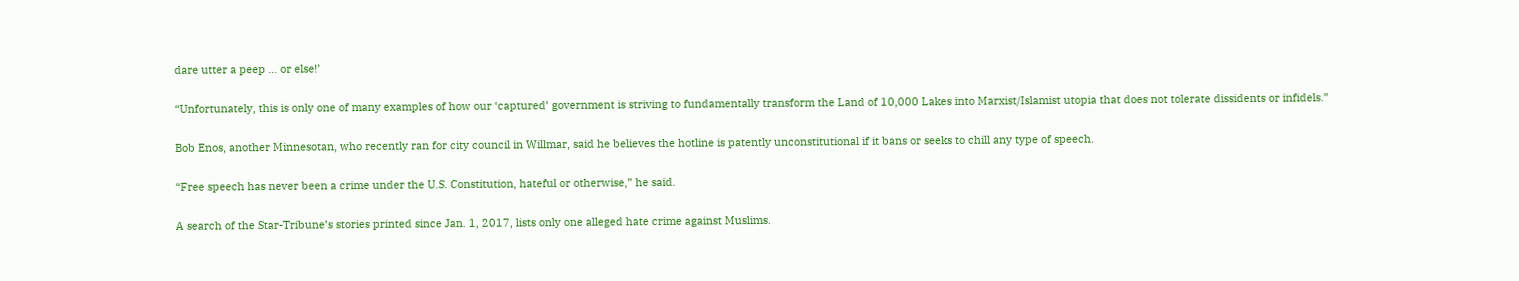dare utter a peep … or else!’

“Unfortunately, this is only one of many examples of how our ‘captured’ government is striving to fundamentally transform the Land of 10,000 Lakes into Marxist/Islamist utopia that does not tolerate dissidents or infidels.”

Bob Enos, another Minnesotan, who recently ran for city council in Willmar, said he believes the hotline is patently unconstitutional if it bans or seeks to chill any type of speech.

“Free speech has never been a crime under the U.S. Constitution, hateful or otherwise,” he said.

A search of the Star-Tribune’s stories printed since Jan. 1, 2017, lists only one alleged hate crime against Muslims.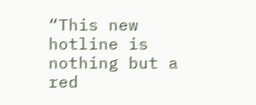“This new hotline is nothing but a red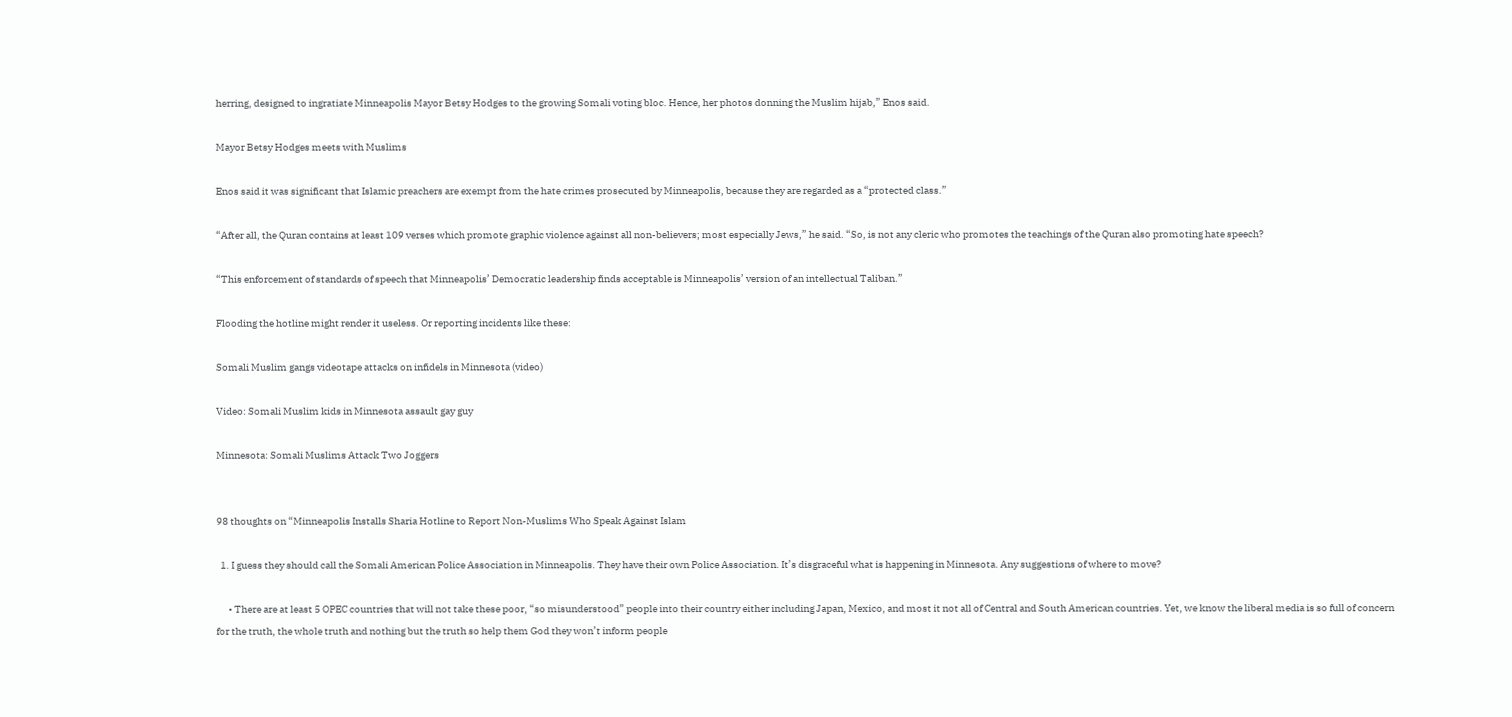herring, designed to ingratiate Minneapolis Mayor Betsy Hodges to the growing Somali voting bloc. Hence, her photos donning the Muslim hijab,” Enos said.

Mayor Betsy Hodges meets with Muslims

Enos said it was significant that Islamic preachers are exempt from the hate crimes prosecuted by Minneapolis, because they are regarded as a “protected class.”

“After all, the Quran contains at least 109 verses which promote graphic violence against all non-believers; most especially Jews,” he said. “So, is not any cleric who promotes the teachings of the Quran also promoting hate speech?

“This enforcement of standards of speech that Minneapolis’ Democratic leadership finds acceptable is Minneapolis’ version of an intellectual Taliban.”

Flooding the hotline might render it useless. Or reporting incidents like these:

Somali Muslim gangs videotape attacks on infidels in Minnesota (video)

Video: Somali Muslim kids in Minnesota assault gay guy

Minnesota: Somali Muslims Attack Two Joggers


98 thoughts on “Minneapolis Installs Sharia Hotline to Report Non-Muslims Who Speak Against Islam

  1. I guess they should call the Somali American Police Association in Minneapolis. They have their own Police Association. It’s disgraceful what is happening in Minnesota. Any suggestions of where to move?

      • There are at least 5 OPEC countries that will not take these poor, “so misunderstood” people into their country either including Japan, Mexico, and most it not all of Central and South American countries. Yet, we know the liberal media is so full of concern for the truth, the whole truth and nothing but the truth so help them God they won’t inform people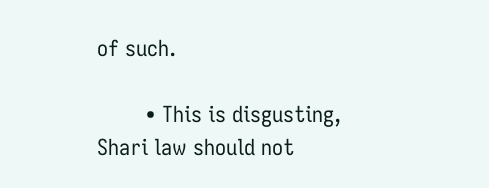of such.

        • This is disgusting, Shari law should not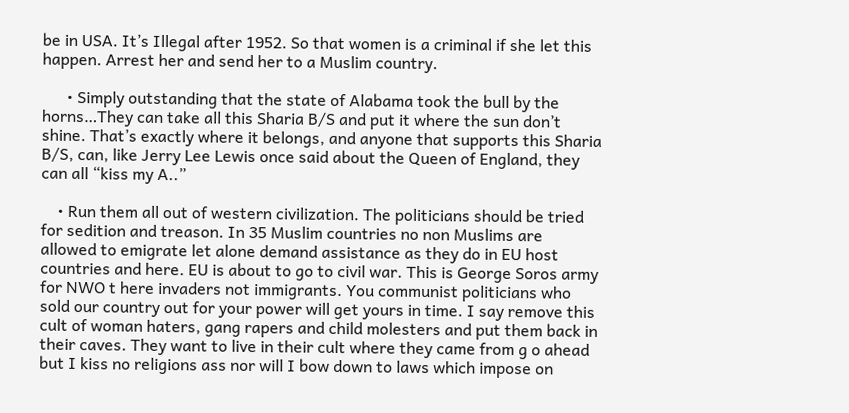be in USA. It’s Illegal after 1952. So that women is a criminal if she let this happen. Arrest her and send her to a Muslim country.

      • Simply outstanding that the state of Alabama took the bull by the horns…They can take all this Sharia B/S and put it where the sun don’t shine. That’s exactly where it belongs, and anyone that supports this Sharia B/S, can, like Jerry Lee Lewis once said about the Queen of England, they can all “kiss my A..”

    • Run them all out of western civilization. The politicians should be tried for sedition and treason. In 35 Muslim countries no non Muslims are allowed to emigrate let alone demand assistance as they do in EU host countries and here. EU is about to go to civil war. This is George Soros army for NWO t here invaders not immigrants. You communist politicians who sold our country out for your power will get yours in time. I say remove this cult of woman haters, gang rapers and child molesters and put them back in their caves. They want to live in their cult where they came from g o ahead but I kiss no religions ass nor will I bow down to laws which impose on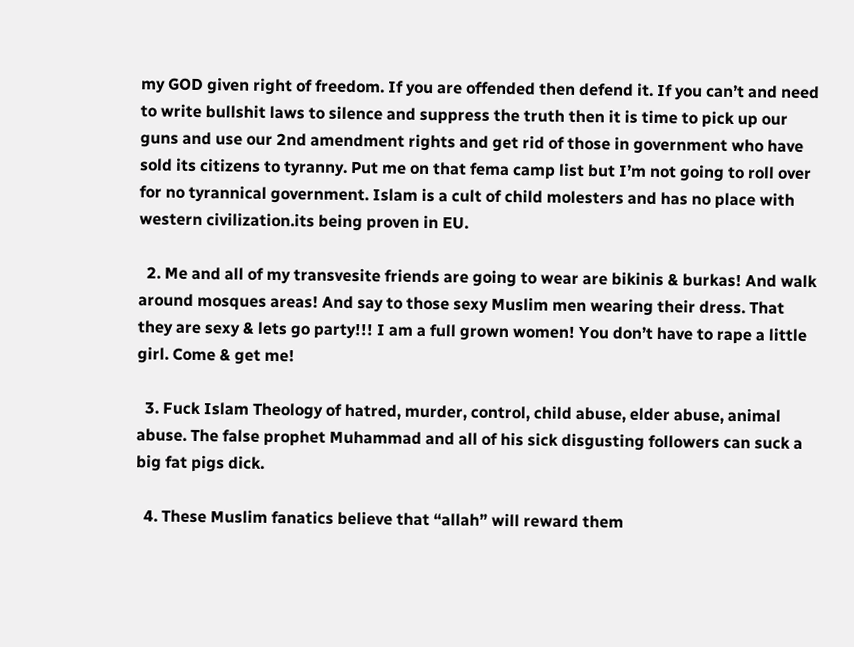my GOD given right of freedom. If you are offended then defend it. If you can’t and need to write bullshit laws to silence and suppress the truth then it is time to pick up our guns and use our 2nd amendment rights and get rid of those in government who have sold its citizens to tyranny. Put me on that fema camp list but I’m not going to roll over for no tyrannical government. Islam is a cult of child molesters and has no place with western civilization.its being proven in EU.

  2. Me and all of my transvesite friends are going to wear are bikinis & burkas! And walk around mosques areas! And say to those sexy Muslim men wearing their dress. That they are sexy & lets go party!!! I am a full grown women! You don’t have to rape a little girl. Come & get me!

  3. Fuck Islam Theology of hatred, murder, control, child abuse, elder abuse, animal abuse. The false prophet Muhammad and all of his sick disgusting followers can suck a big fat pigs dick.

  4. These Muslim fanatics believe that “allah” will reward them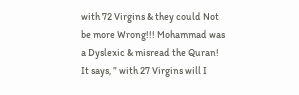with 72 Virgins & they could Not be more Wrong!!! Mohammad was a Dyslexic & misread the Quran! It says, ” with 27 Virgins will I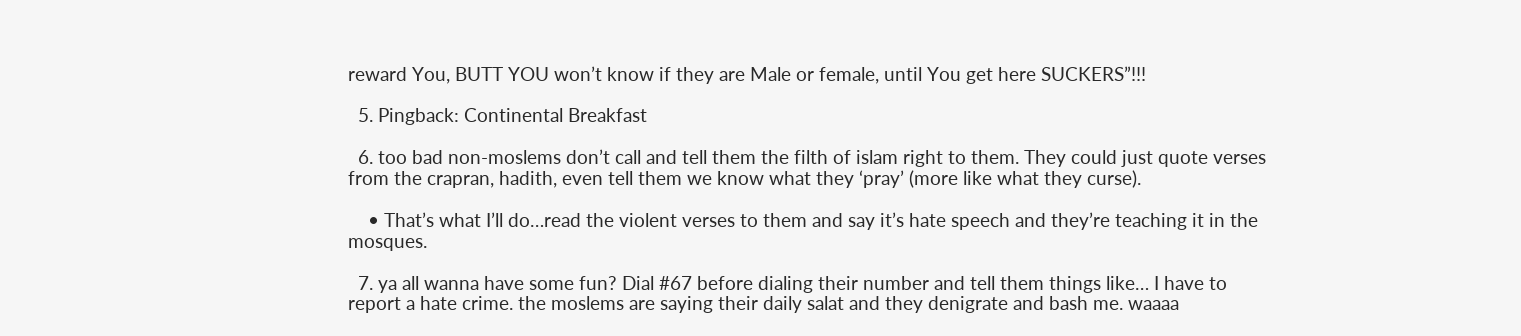reward You, BUTT YOU won’t know if they are Male or female, until You get here SUCKERS”!!!

  5. Pingback: Continental Breakfast

  6. too bad non-moslems don’t call and tell them the filth of islam right to them. They could just quote verses from the crapran, hadith, even tell them we know what they ‘pray’ (more like what they curse).

    • That’s what I’ll do…read the violent verses to them and say it’s hate speech and they’re teaching it in the mosques.

  7. ya all wanna have some fun? Dial #67 before dialing their number and tell them things like… I have to report a hate crime. the moslems are saying their daily salat and they denigrate and bash me. waaaa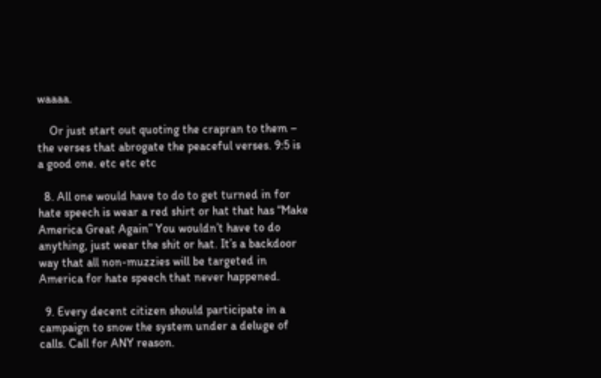waaaa.

    Or just start out quoting the crapran to them – the verses that abrogate the peaceful verses. 9:5 is a good one. etc etc etc

  8. All one would have to do to get turned in for hate speech is wear a red shirt or hat that has “Make America Great Again” You wouldn’t have to do anything, just wear the shit or hat. It’s a backdoor way that all non-muzzies will be targeted in America for hate speech that never happened.

  9. Every decent citizen should participate in a campaign to snow the system under a deluge of calls. Call for ANY reason.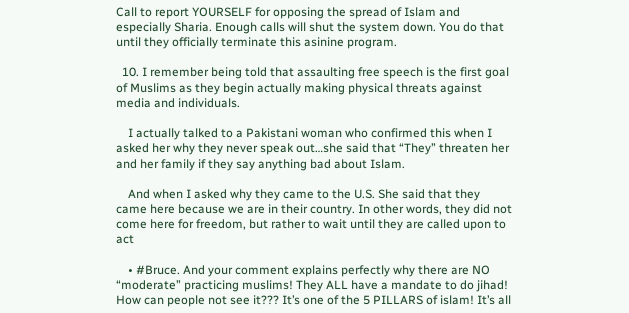Call to report YOURSELF for opposing the spread of Islam and especially Sharia. Enough calls will shut the system down. You do that until they officially terminate this asinine program.

  10. I remember being told that assaulting free speech is the first goal of Muslims as they begin actually making physical threats against media and individuals.

    I actually talked to a Pakistani woman who confirmed this when I asked her why they never speak out…she said that “They” threaten her and her family if they say anything bad about Islam.

    And when I asked why they came to the U.S. She said that they came here because we are in their country. In other words, they did not come here for freedom, but rather to wait until they are called upon to act

    • #Bruce. And your comment explains perfectly why there are NO “moderate” practicing muslims! They ALL have a mandate to do jihad! How can people not see it??? It’s one of the 5 PILLARS of islam! It’s all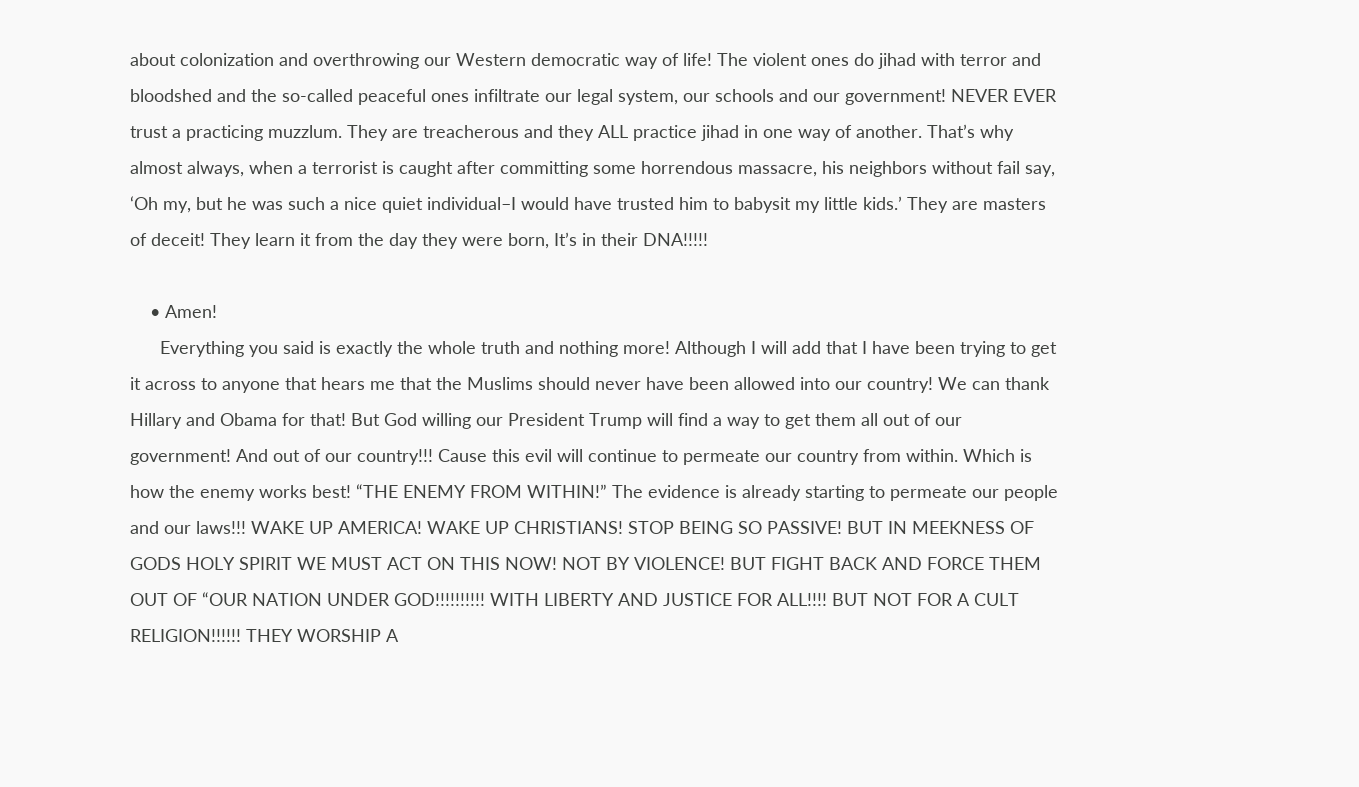about colonization and overthrowing our Western democratic way of life! The violent ones do jihad with terror and bloodshed and the so-called peaceful ones infiltrate our legal system, our schools and our government! NEVER EVER trust a practicing muzzlum. They are treacherous and they ALL practice jihad in one way of another. That’s why almost always, when a terrorist is caught after committing some horrendous massacre, his neighbors without fail say, ‘Oh my, but he was such a nice quiet individual–I would have trusted him to babysit my little kids.’ They are masters of deceit! They learn it from the day they were born, It’s in their DNA!!!!!

    • Amen!
      Everything you said is exactly the whole truth and nothing more! Although I will add that I have been trying to get it across to anyone that hears me that the Muslims should never have been allowed into our country! We can thank Hillary and Obama for that! But God willing our President Trump will find a way to get them all out of our government! And out of our country!!! Cause this evil will continue to permeate our country from within. Which is how the enemy works best! “THE ENEMY FROM WITHIN!” The evidence is already starting to permeate our people and our laws!!! WAKE UP AMERICA! WAKE UP CHRISTIANS! STOP BEING SO PASSIVE! BUT IN MEEKNESS OF GODS HOLY SPIRIT WE MUST ACT ON THIS NOW! NOT BY VIOLENCE! BUT FIGHT BACK AND FORCE THEM OUT OF “OUR NATION UNDER GOD!!!!!!!!!! WITH LIBERTY AND JUSTICE FOR ALL!!!! BUT NOT FOR A CULT RELIGION!!!!!! THEY WORSHIP A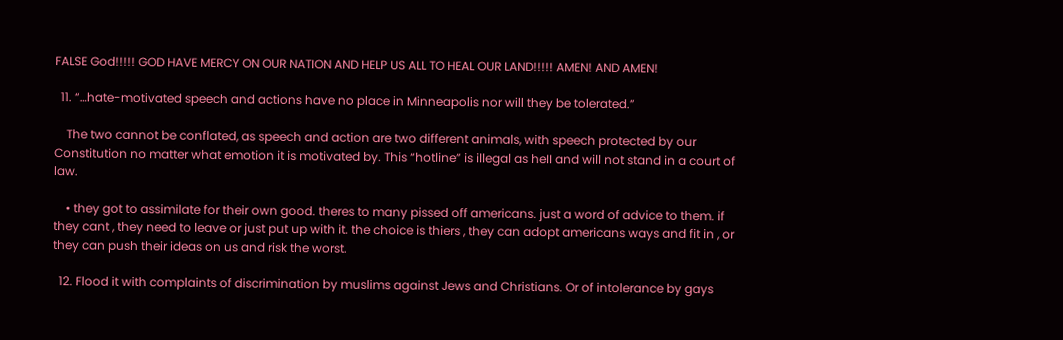FALSE God!!!!! GOD HAVE MERCY ON OUR NATION AND HELP US ALL TO HEAL OUR LAND!!!!! AMEN! AND AMEN!

  11. “…hate-motivated speech and actions have no place in Minneapolis nor will they be tolerated.”

    The two cannot be conflated, as speech and action are two different animals, with speech protected by our Constitution no matter what emotion it is motivated by. This “hotline” is illegal as heII and will not stand in a court of law.

    • they got to assimilate for their own good. theres to many pissed off americans. just a word of advice to them. if they cant , they need to leave or just put up with it. the choice is thiers , they can adopt americans ways and fit in , or they can push their ideas on us and risk the worst.

  12. Flood it with complaints of discrimination by muslims against Jews and Christians. Or of intolerance by gays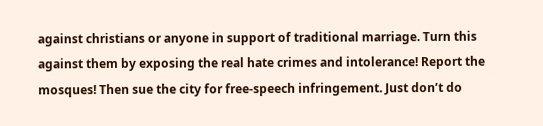against christians or anyone in support of traditional marriage. Turn this against them by exposing the real hate crimes and intolerance! Report the mosques! Then sue the city for free-speech infringement. Just don’t do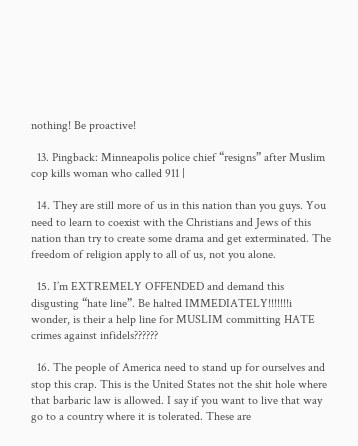nothing! Be proactive!

  13. Pingback: Minneapolis police chief “resigns” after Muslim cop kills woman who called 911 |

  14. They are still more of us in this nation than you guys. You need to learn to coexist with the Christians and Jews of this nation than try to create some drama and get exterminated. The freedom of religion apply to all of us, not you alone.

  15. I’m EXTREMELY OFFENDED and demand this disgusting “hate line”. Be halted IMMEDIATELY!!!!!!!i wonder, is their a help line for MUSLIM committing HATE crimes against infidels??????

  16. The people of America need to stand up for ourselves and stop this crap. This is the United States not the shit hole where that barbaric law is allowed. I say if you want to live that way go to a country where it is tolerated. These are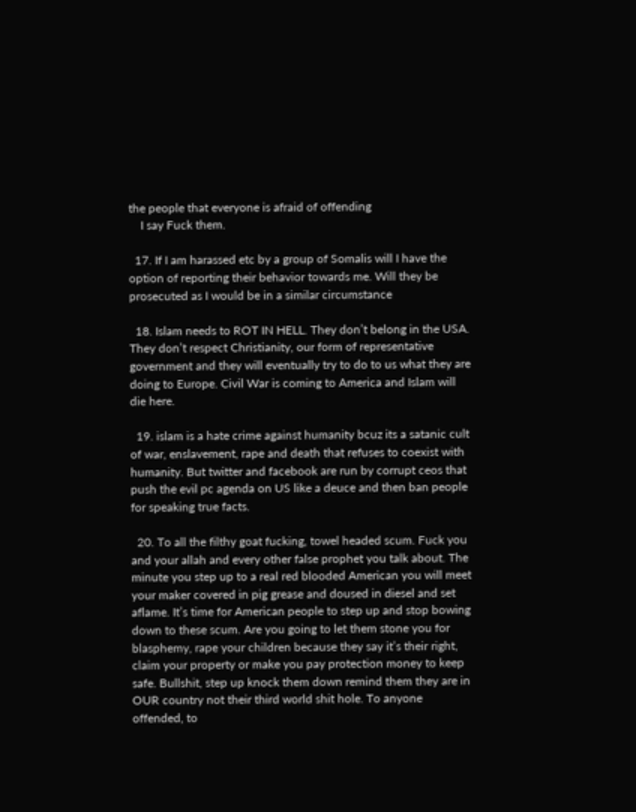the people that everyone is afraid of offending
    I say Fuck them.

  17. If I am harassed etc by a group of Somalis will I have the option of reporting their behavior towards me. Will they be prosecuted as I would be in a similar circumstance

  18. Islam needs to ROT IN HELL. They don’t belong in the USA. They don’t respect Christianity, our form of representative government and they will eventually try to do to us what they are doing to Europe. Civil War is coming to America and Islam will die here.

  19. islam is a hate crime against humanity bcuz its a satanic cult of war, enslavement, rape and death that refuses to coexist with humanity. But twitter and facebook are run by corrupt ceos that push the evil pc agenda on US like a deuce and then ban people for speaking true facts.

  20. To all the filthy goat fucking, towel headed scum. Fuck you and your allah and every other false prophet you talk about. The minute you step up to a real red blooded American you will meet your maker covered in pig grease and doused in diesel and set aflame. It’s time for American people to step up and stop bowing down to these scum. Are you going to let them stone you for blasphemy, rape your children because they say it’s their right, claim your property or make you pay protection money to keep safe. Bullshit, step up knock them down remind them they are in OUR country not their third world shit hole. To anyone offended, to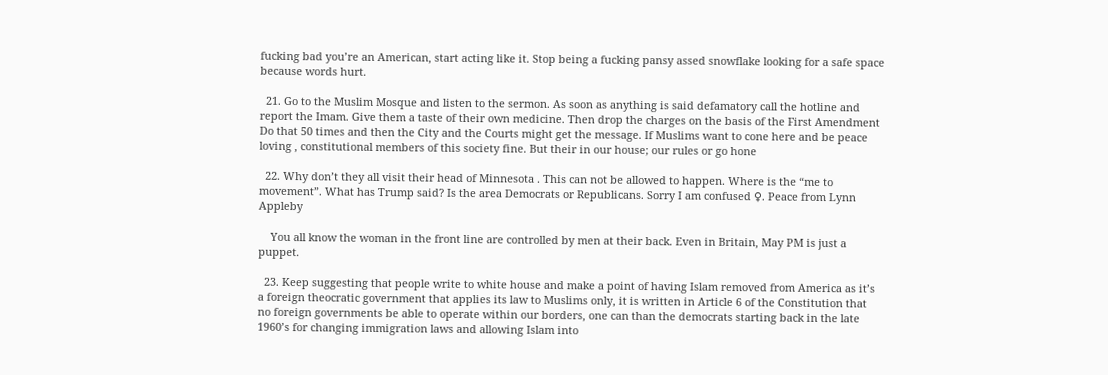fucking bad you’re an American, start acting like it. Stop being a fucking pansy assed snowflake looking for a safe space because words hurt.

  21. Go to the Muslim Mosque and listen to the sermon. As soon as anything is said defamatory call the hotline and report the Imam. Give them a taste of their own medicine. Then drop the charges on the basis of the First Amendment Do that 50 times and then the City and the Courts might get the message. If Muslims want to cone here and be peace loving , constitutional members of this society fine. But their in our house; our rules or go hone

  22. Why don’t they all visit their head of Minnesota . This can not be allowed to happen. Where is the “me to movement”. What has Trump said? Is the area Democrats or Republicans. Sorry I am confused ♀. Peace from Lynn Appleby

    You all know the woman in the front line are controlled by men at their back. Even in Britain, May PM is just a puppet.

  23. Keep suggesting that people write to white house and make a point of having Islam removed from America as it’s a foreign theocratic government that applies its law to Muslims only, it is written in Article 6 of the Constitution that no foreign governments be able to operate within our borders, one can than the democrats starting back in the late 1960’s for changing immigration laws and allowing Islam into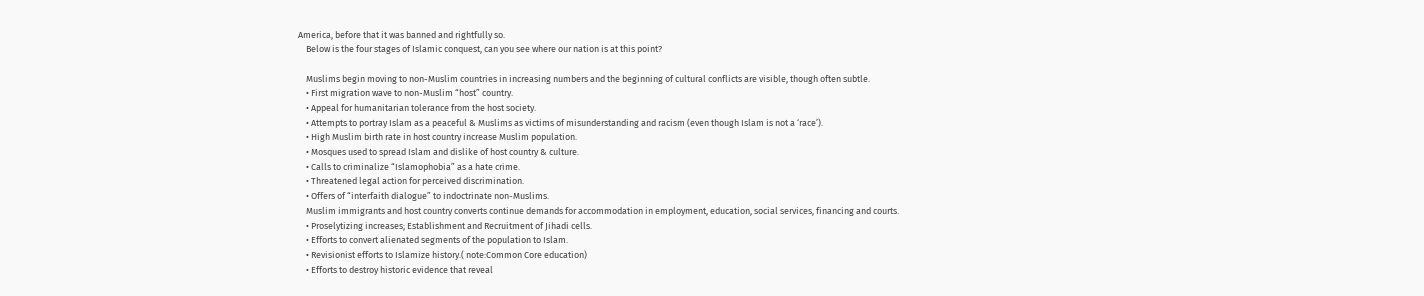America, before that it was banned and rightfully so.
    Below is the four stages of Islamic conquest, can you see where our nation is at this point?

    Muslims begin moving to non-Muslim countries in increasing numbers and the beginning of cultural conflicts are visible, though often subtle.
    • First migration wave to non-Muslim “host” country.
    • Appeal for humanitarian tolerance from the host society.
    • Attempts to portray Islam as a peaceful & Muslims as victims of misunderstanding and racism (even though Islam is not a ‘race’).
    • High Muslim birth rate in host country increase Muslim population.
    • Mosques used to spread Islam and dislike of host country & culture.
    • Calls to criminalize “Islamophobia” as a hate crime.
    • Threatened legal action for perceived discrimination.
    • Offers of “interfaith dialogue” to indoctrinate non-Muslims.
    Muslim immigrants and host country converts continue demands for accommodation in employment, education, social services, financing and courts.
    • Proselytizing increases; Establishment and Recruitment of Jihadi cells.
    • Efforts to convert alienated segments of the population to Islam.
    • Revisionist efforts to Islamize history.( note:Common Core education)
    • Efforts to destroy historic evidence that reveal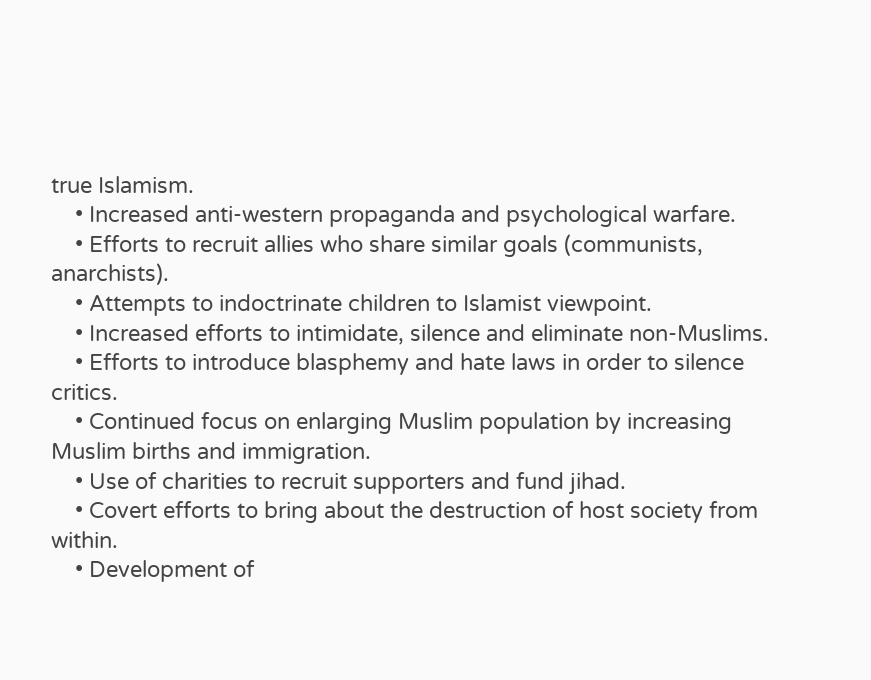true Islamism.
    • Increased anti-western propaganda and psychological warfare.
    • Efforts to recruit allies who share similar goals (communists, anarchists).
    • Attempts to indoctrinate children to Islamist viewpoint.
    • Increased efforts to intimidate, silence and eliminate non-Muslims.
    • Efforts to introduce blasphemy and hate laws in order to silence critics.
    • Continued focus on enlarging Muslim population by increasing Muslim births and immigration.
    • Use of charities to recruit supporters and fund jihad.
    • Covert efforts to bring about the destruction of host society from within.
    • Development of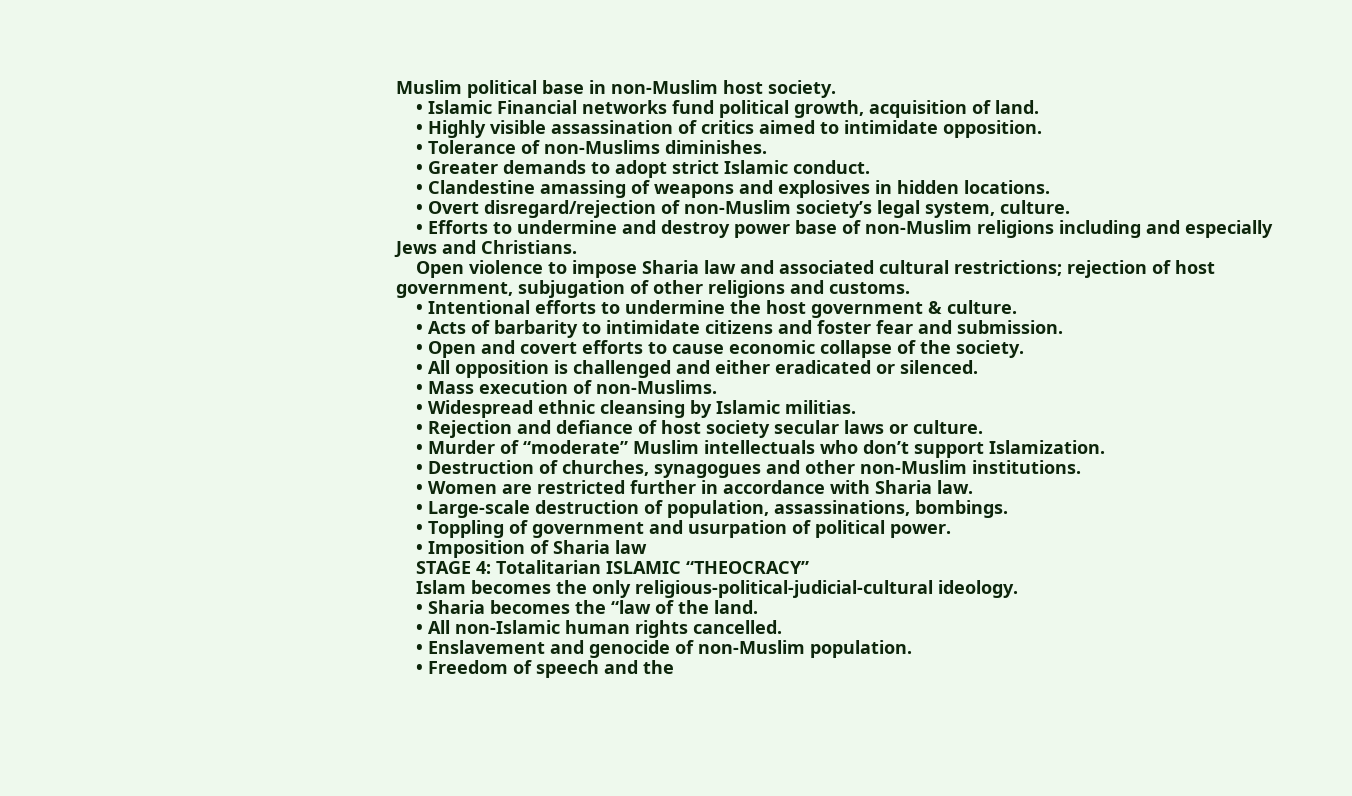Muslim political base in non-Muslim host society.
    • Islamic Financial networks fund political growth, acquisition of land.
    • Highly visible assassination of critics aimed to intimidate opposition.
    • Tolerance of non-Muslims diminishes.
    • Greater demands to adopt strict Islamic conduct.
    • Clandestine amassing of weapons and explosives in hidden locations.
    • Overt disregard/rejection of non-Muslim society’s legal system, culture.
    • Efforts to undermine and destroy power base of non-Muslim religions including and especially Jews and Christians.
    Open violence to impose Sharia law and associated cultural restrictions; rejection of host government, subjugation of other religions and customs.
    • Intentional efforts to undermine the host government & culture.
    • Acts of barbarity to intimidate citizens and foster fear and submission.
    • Open and covert efforts to cause economic collapse of the society.
    • All opposition is challenged and either eradicated or silenced.
    • Mass execution of non-Muslims.
    • Widespread ethnic cleansing by Islamic militias.
    • Rejection and defiance of host society secular laws or culture.
    • Murder of “moderate” Muslim intellectuals who don’t support Islamization.
    • Destruction of churches, synagogues and other non-Muslim institutions.
    • Women are restricted further in accordance with Sharia law.
    • Large-scale destruction of population, assassinations, bombings.
    • Toppling of government and usurpation of political power.
    • Imposition of Sharia law
    STAGE 4: Totalitarian ISLAMIC “THEOCRACY”
    Islam becomes the only religious-political-judicial-cultural ideology.
    • Sharia becomes the “law of the land.
    • All non-Islamic human rights cancelled.
    • Enslavement and genocide of non-Muslim population.
    • Freedom of speech and the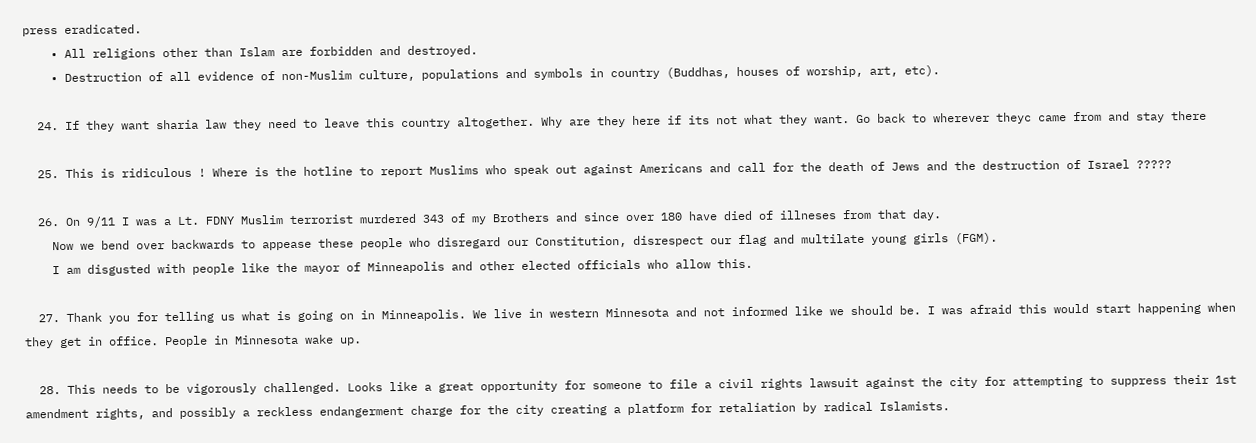press eradicated.
    • All religions other than Islam are forbidden and destroyed.
    • Destruction of all evidence of non-Muslim culture, populations and symbols in country (Buddhas, houses of worship, art, etc).

  24. If they want sharia law they need to leave this country altogether. Why are they here if its not what they want. Go back to wherever theyc came from and stay there

  25. This is ridiculous ! Where is the hotline to report Muslims who speak out against Americans and call for the death of Jews and the destruction of Israel ?????

  26. On 9/11 I was a Lt. FDNY Muslim terrorist murdered 343 of my Brothers and since over 180 have died of illneses from that day.
    Now we bend over backwards to appease these people who disregard our Constitution, disrespect our flag and multilate young girls (FGM).
    I am disgusted with people like the mayor of Minneapolis and other elected officials who allow this.

  27. Thank you for telling us what is going on in Minneapolis. We live in western Minnesota and not informed like we should be. I was afraid this would start happening when they get in office. People in Minnesota wake up.

  28. This needs to be vigorously challenged. Looks like a great opportunity for someone to file a civil rights lawsuit against the city for attempting to suppress their 1st amendment rights, and possibly a reckless endangerment charge for the city creating a platform for retaliation by radical Islamists.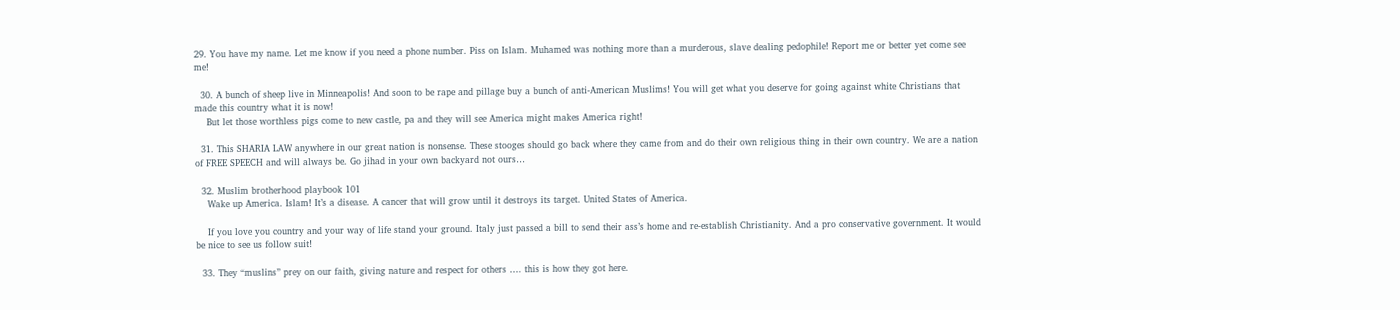29. You have my name. Let me know if you need a phone number. Piss on Islam. Muhamed was nothing more than a murderous, slave dealing pedophile! Report me or better yet come see me!

  30. A bunch of sheep live in Minneapolis! And soon to be rape and pillage buy a bunch of anti-American Muslims! You will get what you deserve for going against white Christians that made this country what it is now!
    But let those worthless pigs come to new castle, pa and they will see America might makes America right!

  31. This SHARIA LAW anywhere in our great nation is nonsense. These stooges should go back where they came from and do their own religious thing in their own country. We are a nation of FREE SPEECH and will always be. Go jihad in your own backyard not ours…

  32. Muslim brotherhood playbook 101
    Wake up America. Islam! It’s a disease. A cancer that will grow until it destroys its target. United States of America.

    If you love you country and your way of life stand your ground. Italy just passed a bill to send their ass’s home and re-establish Christianity. And a pro conservative government. It would be nice to see us follow suit!

  33. They “muslins” prey on our faith, giving nature and respect for others …. this is how they got here.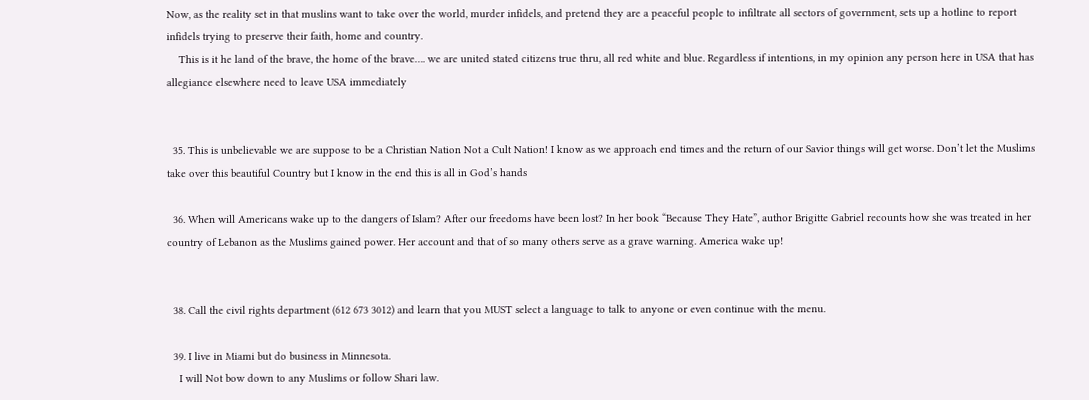Now, as the reality set in that muslins want to take over the world, murder infidels, and pretend they are a peaceful people to infiltrate all sectors of government, sets up a hotline to report infidels trying to preserve their faith, home and country.
    This is it he land of the brave, the home of the brave…. we are united stated citizens true thru, all red white and blue. Regardless if intentions, in my opinion any person here in USA that has allegiance elsewhere need to leave USA immediately


  35. This is unbelievable we are suppose to be a Christian Nation Not a Cult Nation! I know as we approach end times and the return of our Savior things will get worse. Don’t let the Muslims take over this beautiful Country but I know in the end this is all in God’s hands

  36. When will Americans wake up to the dangers of Islam? After our freedoms have been lost? In her book “Because They Hate”, author Brigitte Gabriel recounts how she was treated in her country of Lebanon as the Muslims gained power. Her account and that of so many others serve as a grave warning. America wake up!


  38. Call the civil rights department (612 673 3012) and learn that you MUST select a language to talk to anyone or even continue with the menu.

  39. I live in Miami but do business in Minnesota.
    I will Not bow down to any Muslims or follow Shari law.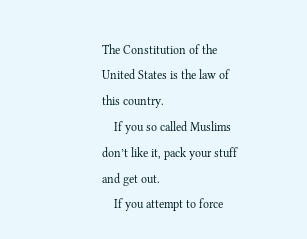The Constitution of the United States is the law of this country.
    If you so called Muslims don’t like it, pack your stuff and get out.
    If you attempt to force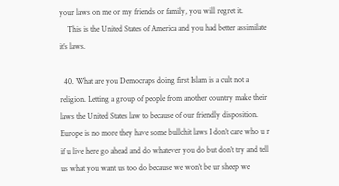your laws on me or my friends or family, you will regret it.
    This is the United States of America and you had better assimilate it’s laws.

  40. What are you Democraps doing first Islam is a cult not a religion. Letting a group of people from another country make their laws the United States law to because of our friendly disposition. Europe is no more they have some bullchit laws I don’t care who u r if u live here go ahead and do whatever you do but don’t try and tell us what you want us too do because we won’t be ur sheep we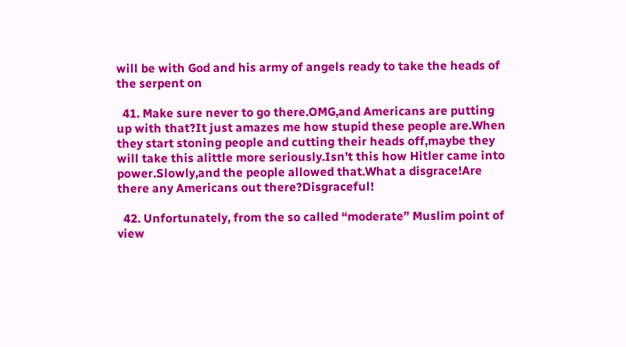will be with God and his army of angels ready to take the heads of the serpent on

  41. Make sure never to go there.OMG,and Americans are putting up with that?It just amazes me how stupid these people are.When they start stoning people and cutting their heads off,maybe they will take this alittle more seriously.Isn’t this how Hitler came into power.Slowly,and the people allowed that.What a disgrace!Are there any Americans out there?Disgraceful!

  42. Unfortunately, from the so called “moderate” Muslim point of view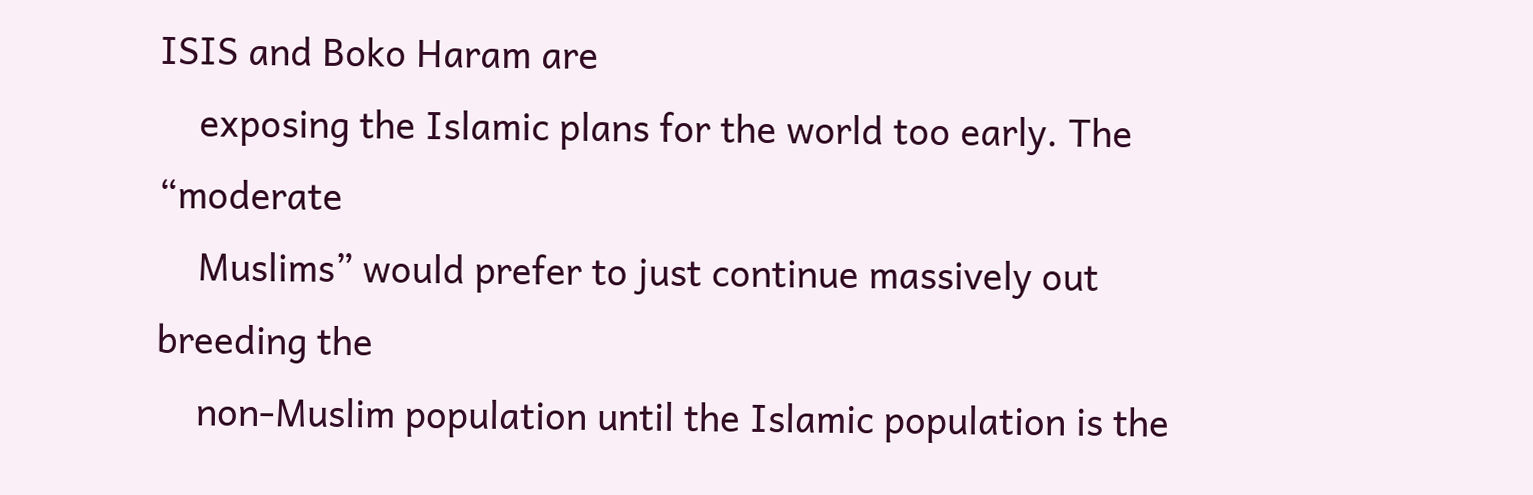ISIS and Boko Haram are
    exposing the Islamic plans for the world too early. The “moderate
    Muslims” would prefer to just continue massively out breeding the
    non-Muslim population until the Islamic population is the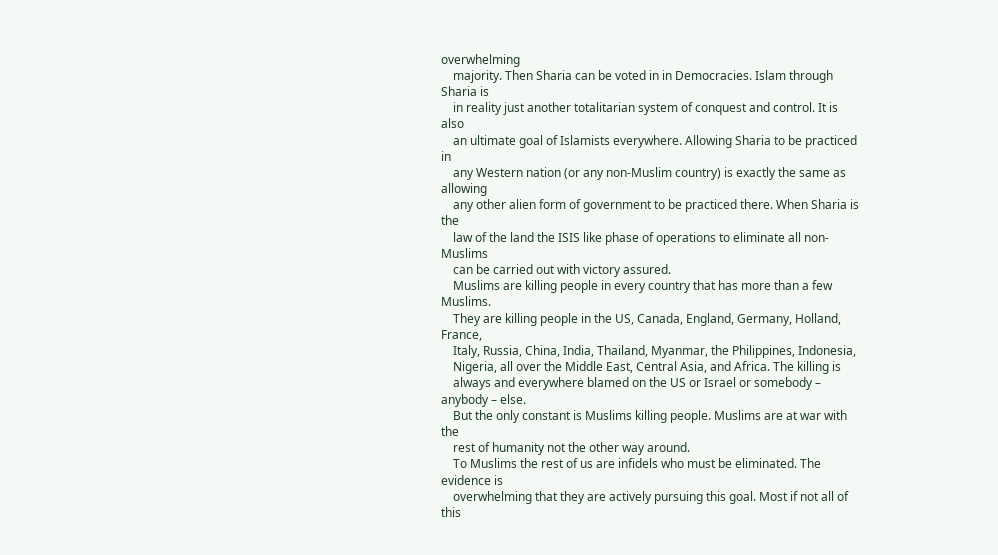overwhelming
    majority. Then Sharia can be voted in in Democracies. Islam through Sharia is
    in reality just another totalitarian system of conquest and control. It is also
    an ultimate goal of Islamists everywhere. Allowing Sharia to be practiced in
    any Western nation (or any non-Muslim country) is exactly the same as allowing
    any other alien form of government to be practiced there. When Sharia is the
    law of the land the ISIS like phase of operations to eliminate all non-Muslims
    can be carried out with victory assured.
    Muslims are killing people in every country that has more than a few Muslims.
    They are killing people in the US, Canada, England, Germany, Holland, France,
    Italy, Russia, China, India, Thailand, Myanmar, the Philippines, Indonesia,
    Nigeria, all over the Middle East, Central Asia, and Africa. The killing is
    always and everywhere blamed on the US or Israel or somebody – anybody – else.
    But the only constant is Muslims killing people. Muslims are at war with the
    rest of humanity not the other way around.
    To Muslims the rest of us are infidels who must be eliminated. The evidence is
    overwhelming that they are actively pursuing this goal. Most if not all of this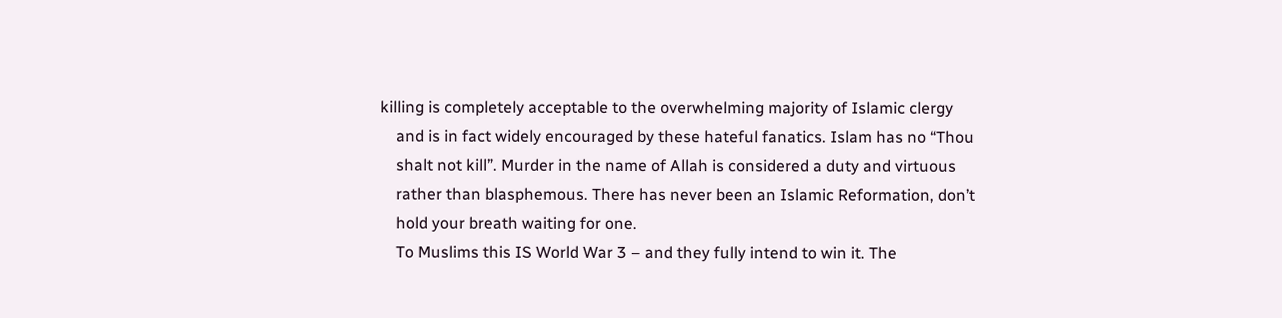killing is completely acceptable to the overwhelming majority of Islamic clergy
    and is in fact widely encouraged by these hateful fanatics. Islam has no “Thou
    shalt not kill”. Murder in the name of Allah is considered a duty and virtuous
    rather than blasphemous. There has never been an Islamic Reformation, don’t
    hold your breath waiting for one.
    To Muslims this IS World War 3 – and they fully intend to win it. The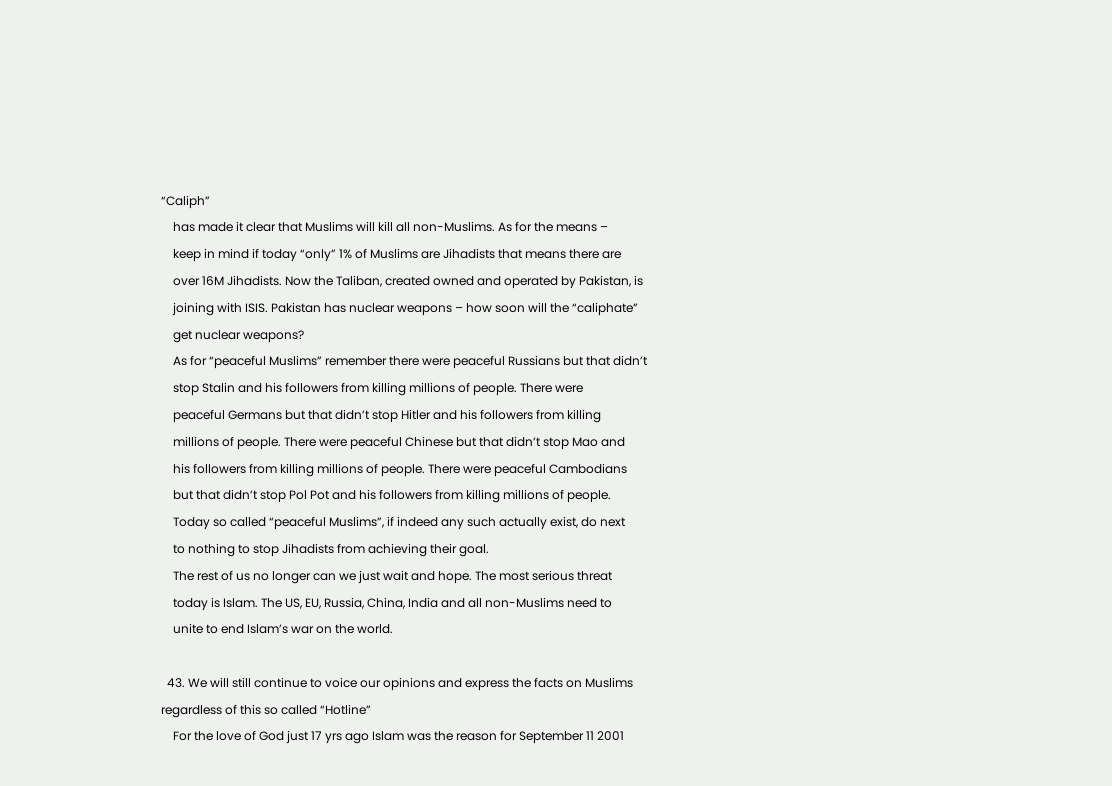“Caliph”
    has made it clear that Muslims will kill all non-Muslims. As for the means –
    keep in mind if today “only” 1% of Muslims are Jihadists that means there are
    over 16M Jihadists. Now the Taliban, created owned and operated by Pakistan, is
    joining with ISIS. Pakistan has nuclear weapons – how soon will the “caliphate”
    get nuclear weapons?
    As for “peaceful Muslims” remember there were peaceful Russians but that didn’t
    stop Stalin and his followers from killing millions of people. There were
    peaceful Germans but that didn’t stop Hitler and his followers from killing
    millions of people. There were peaceful Chinese but that didn’t stop Mao and
    his followers from killing millions of people. There were peaceful Cambodians
    but that didn’t stop Pol Pot and his followers from killing millions of people.
    Today so called “peaceful Muslims”, if indeed any such actually exist, do next
    to nothing to stop Jihadists from achieving their goal.
    The rest of us no longer can we just wait and hope. The most serious threat
    today is Islam. The US, EU, Russia, China, India and all non-Muslims need to
    unite to end Islam’s war on the world.

  43. We will still continue to voice our opinions and express the facts on Muslims regardless of this so called “Hotline”
    For the love of God just 17 yrs ago Islam was the reason for September 11 2001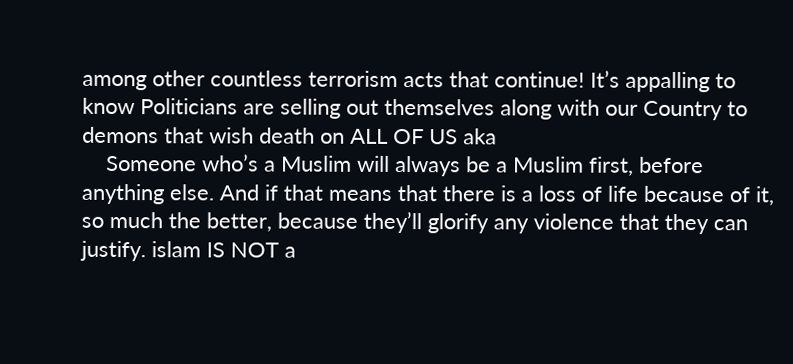among other countless terrorism acts that continue! It’s appalling to know Politicians are selling out themselves along with our Country to demons that wish death on ALL OF US aka
    Someone who’s a Muslim will always be a Muslim first, before anything else. And if that means that there is a loss of life because of it, so much the better, because they’ll glorify any violence that they can justify. islam IS NOT a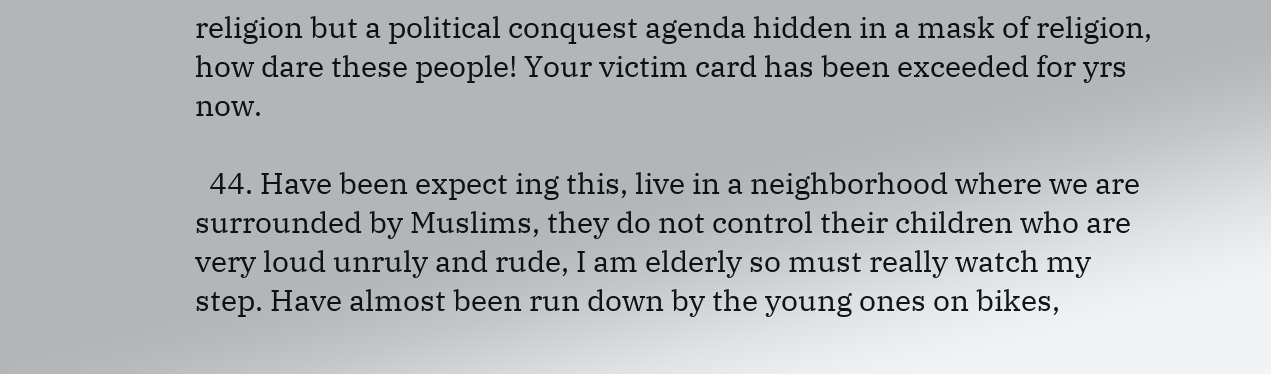religion but a political conquest agenda hidden in a mask of religion, how dare these people! Your victim card has been exceeded for yrs now.

  44. Have been expect ing this, live in a neighborhood where we are surrounded by Muslims, they do not control their children who are very loud unruly and rude, I am elderly so must really watch my step. Have almost been run down by the young ones on bikes,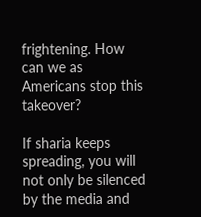frightening. How can we as Americans stop this takeover?

If sharia keeps spreading, you will not only be silenced by the media and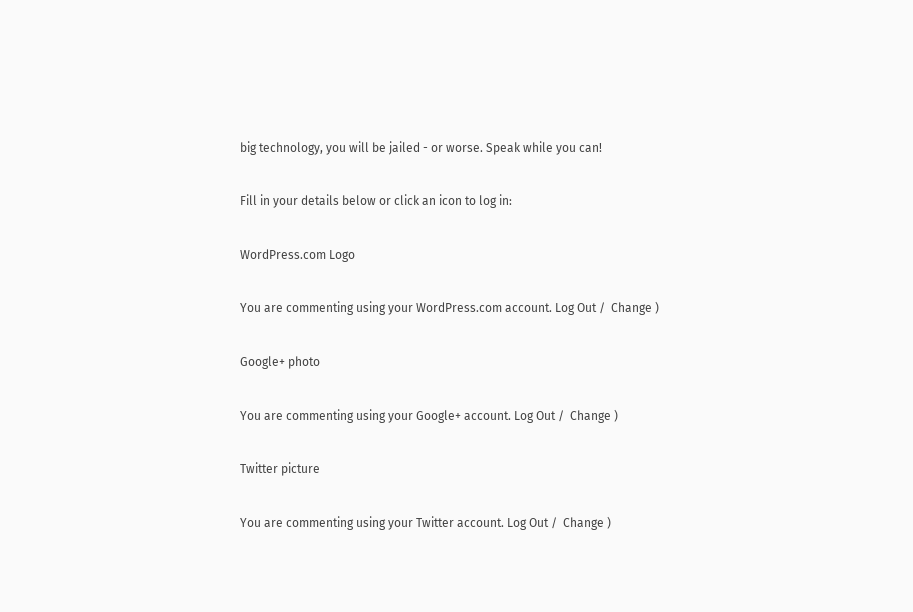big technology, you will be jailed - or worse. Speak while you can!

Fill in your details below or click an icon to log in:

WordPress.com Logo

You are commenting using your WordPress.com account. Log Out /  Change )

Google+ photo

You are commenting using your Google+ account. Log Out /  Change )

Twitter picture

You are commenting using your Twitter account. Log Out /  Change )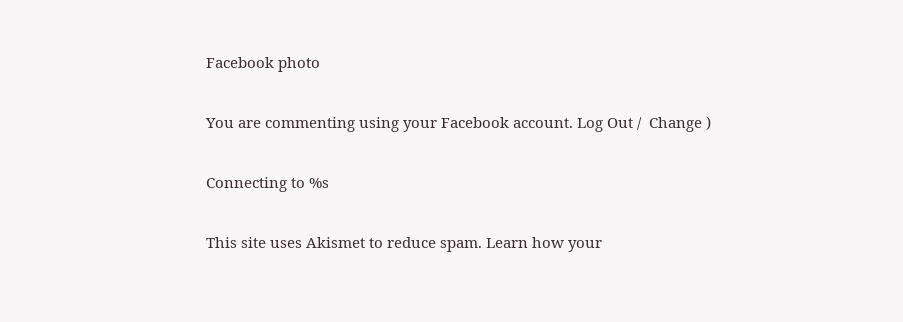Facebook photo

You are commenting using your Facebook account. Log Out /  Change )

Connecting to %s

This site uses Akismet to reduce spam. Learn how your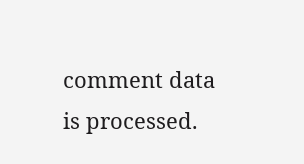comment data is processed.